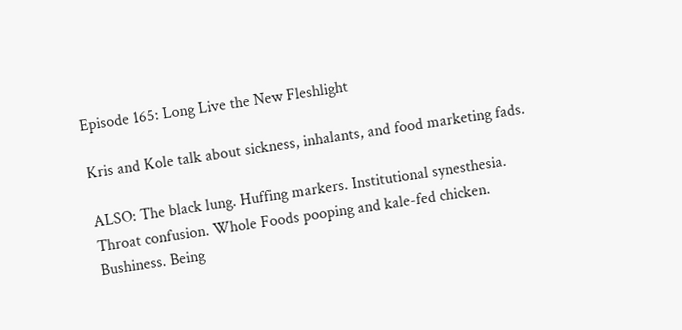Episode 165: Long Live the New Fleshlight

Kris and Kole talk about sickness, inhalants, and food marketing fads.

ALSO: The black lung. Huffing markers. Institutional synesthesia. Throat confusion. Whole Foods pooping and kale-fed chicken. Bushiness. Being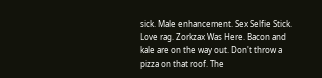sick. Male enhancement. Sex Selfie Stick. Love rag. Zorkzax Was Here. Bacon and kale are on the way out. Don't throw a pizza on that roof. The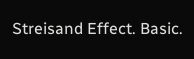Streisand Effect. Basic.